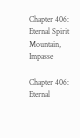Chapter 406: Eternal Spirit Mountain, Impasse

Chapter 406: Eternal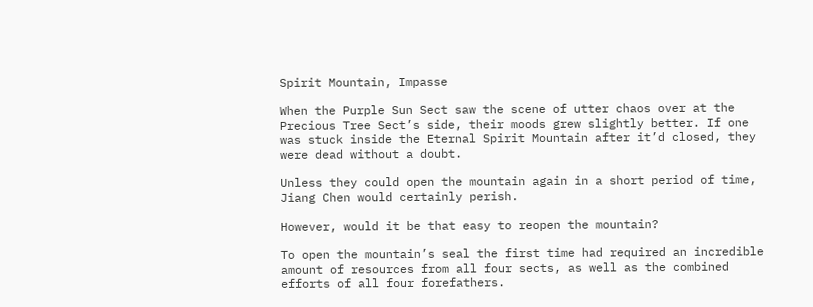Spirit Mountain, Impasse

When the Purple Sun Sect saw the scene of utter chaos over at the Precious Tree Sect’s side, their moods grew slightly better. If one was stuck inside the Eternal Spirit Mountain after it’d closed, they were dead without a doubt.

Unless they could open the mountain again in a short period of time, Jiang Chen would certainly perish.

However, would it be that easy to reopen the mountain?

To open the mountain’s seal the first time had required an incredible amount of resources from all four sects, as well as the combined efforts of all four forefathers.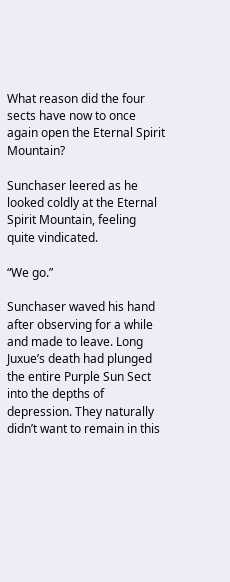What reason did the four sects have now to once again open the Eternal Spirit Mountain?

Sunchaser leered as he looked coldly at the Eternal Spirit Mountain, feeling quite vindicated.

“We go.”

Sunchaser waved his hand after observing for a while and made to leave. Long Juxue’s death had plunged the entire Purple Sun Sect into the depths of depression. They naturally didn’t want to remain in this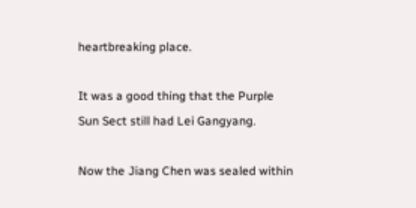heartbreaking place.

It was a good thing that the Purple Sun Sect still had Lei Gangyang.

Now the Jiang Chen was sealed within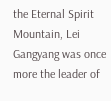the Eternal Spirit Mountain, Lei Gangyang was once more the leader of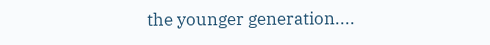the younger generation....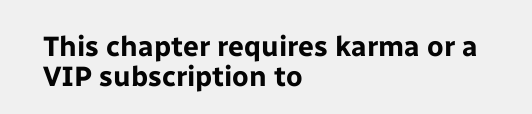This chapter requires karma or a VIP subscription to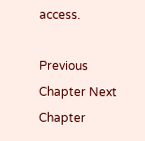access.

Previous Chapter Next Chapter